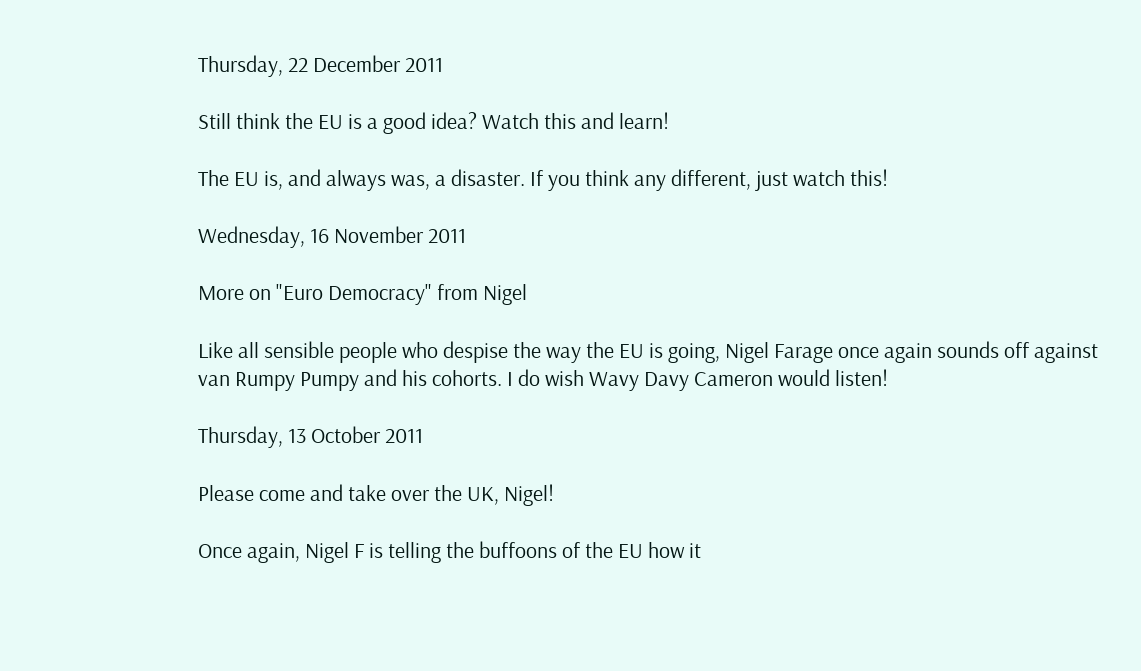Thursday, 22 December 2011

Still think the EU is a good idea? Watch this and learn!

The EU is, and always was, a disaster. If you think any different, just watch this!

Wednesday, 16 November 2011

More on "Euro Democracy" from Nigel

Like all sensible people who despise the way the EU is going, Nigel Farage once again sounds off against van Rumpy Pumpy and his cohorts. I do wish Wavy Davy Cameron would listen!

Thursday, 13 October 2011

Please come and take over the UK, Nigel!

Once again, Nigel F is telling the buffoons of the EU how it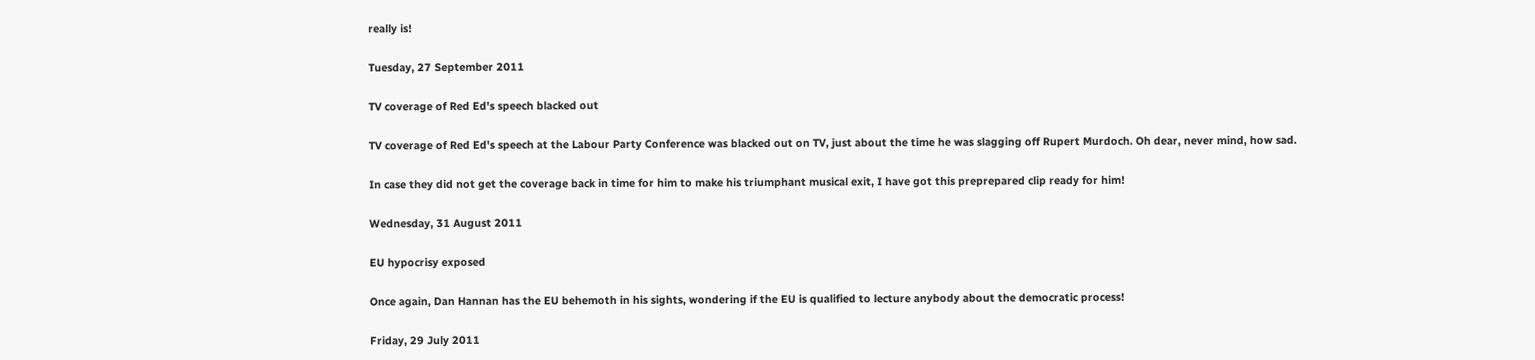really is!

Tuesday, 27 September 2011

TV coverage of Red Ed's speech blacked out

TV coverage of Red Ed's speech at the Labour Party Conference was blacked out on TV, just about the time he was slagging off Rupert Murdoch. Oh dear, never mind, how sad.

In case they did not get the coverage back in time for him to make his triumphant musical exit, I have got this preprepared clip ready for him!

Wednesday, 31 August 2011

EU hypocrisy exposed

Once again, Dan Hannan has the EU behemoth in his sights, wondering if the EU is qualified to lecture anybody about the democratic process!

Friday, 29 July 2011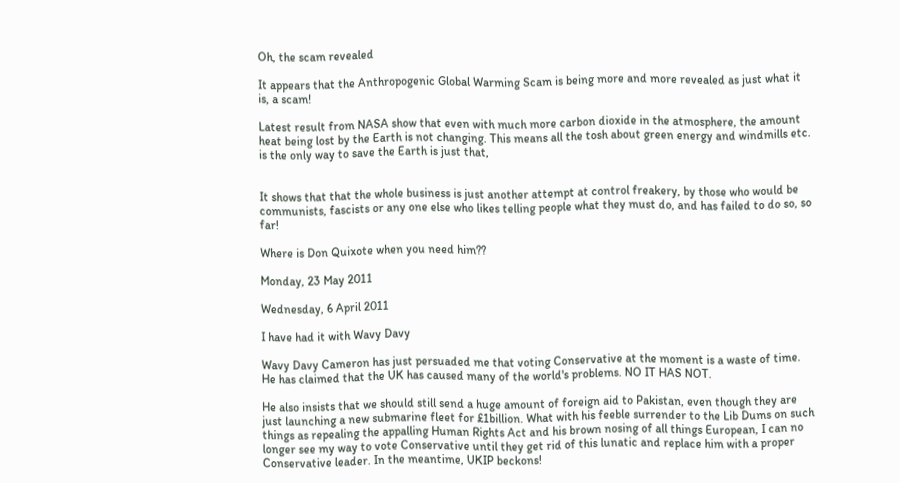Oh, the scam revealed

It appears that the Anthropogenic Global Warming Scam is being more and more revealed as just what it is, a scam!

Latest result from NASA show that even with much more carbon dioxide in the atmosphere, the amount heat being lost by the Earth is not changing. This means all the tosh about green energy and windmills etc. is the only way to save the Earth is just that,


It shows that that the whole business is just another attempt at control freakery, by those who would be communists, fascists or any one else who likes telling people what they must do, and has failed to do so, so far!

Where is Don Quixote when you need him??

Monday, 23 May 2011

Wednesday, 6 April 2011

I have had it with Wavy Davy

Wavy Davy Cameron has just persuaded me that voting Conservative at the moment is a waste of time. He has claimed that the UK has caused many of the world's problems. NO IT HAS NOT.

He also insists that we should still send a huge amount of foreign aid to Pakistan, even though they are just launching a new submarine fleet for £1billion. What with his feeble surrender to the Lib Dums on such things as repealing the appalling Human Rights Act and his brown nosing of all things European, I can no longer see my way to vote Conservative until they get rid of this lunatic and replace him with a proper Conservative leader. In the meantime, UKIP beckons!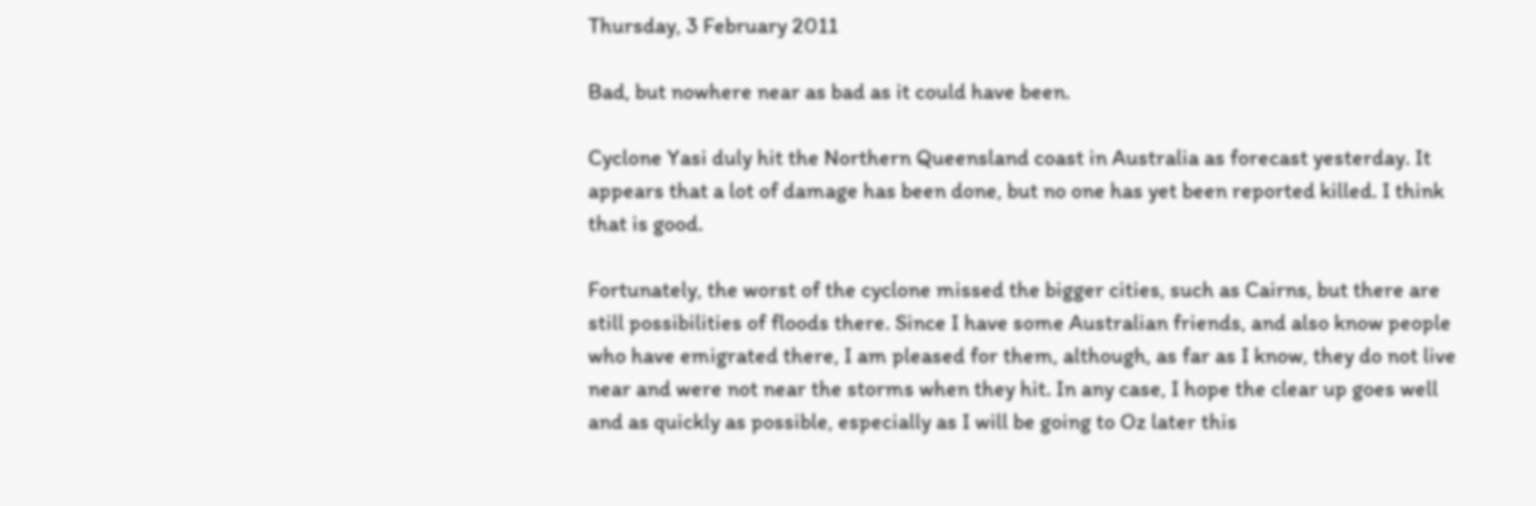Thursday, 3 February 2011

Bad, but nowhere near as bad as it could have been.

Cyclone Yasi duly hit the Northern Queensland coast in Australia as forecast yesterday. It appears that a lot of damage has been done, but no one has yet been reported killed. I think that is good.

Fortunately, the worst of the cyclone missed the bigger cities, such as Cairns, but there are still possibilities of floods there. Since I have some Australian friends, and also know people who have emigrated there, I am pleased for them, although, as far as I know, they do not live near and were not near the storms when they hit. In any case, I hope the clear up goes well and as quickly as possible, especially as I will be going to Oz later this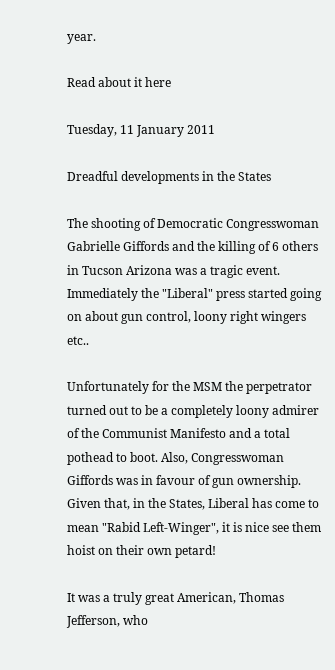year.

Read about it here

Tuesday, 11 January 2011

Dreadful developments in the States

The shooting of Democratic Congresswoman Gabrielle Giffords and the killing of 6 others in Tucson Arizona was a tragic event. Immediately the "Liberal" press started going on about gun control, loony right wingers etc..

Unfortunately for the MSM the perpetrator turned out to be a completely loony admirer of the Communist Manifesto and a total pothead to boot. Also, Congresswoman Giffords was in favour of gun ownership. Given that, in the States, Liberal has come to mean "Rabid Left-Winger", it is nice see them hoist on their own petard!

It was a truly great American, Thomas Jefferson, who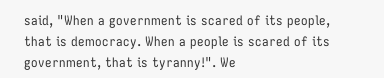said, "When a government is scared of its people, that is democracy. When a people is scared of its government, that is tyranny!". We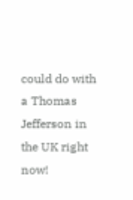could do with a Thomas Jefferson in the UK right now!